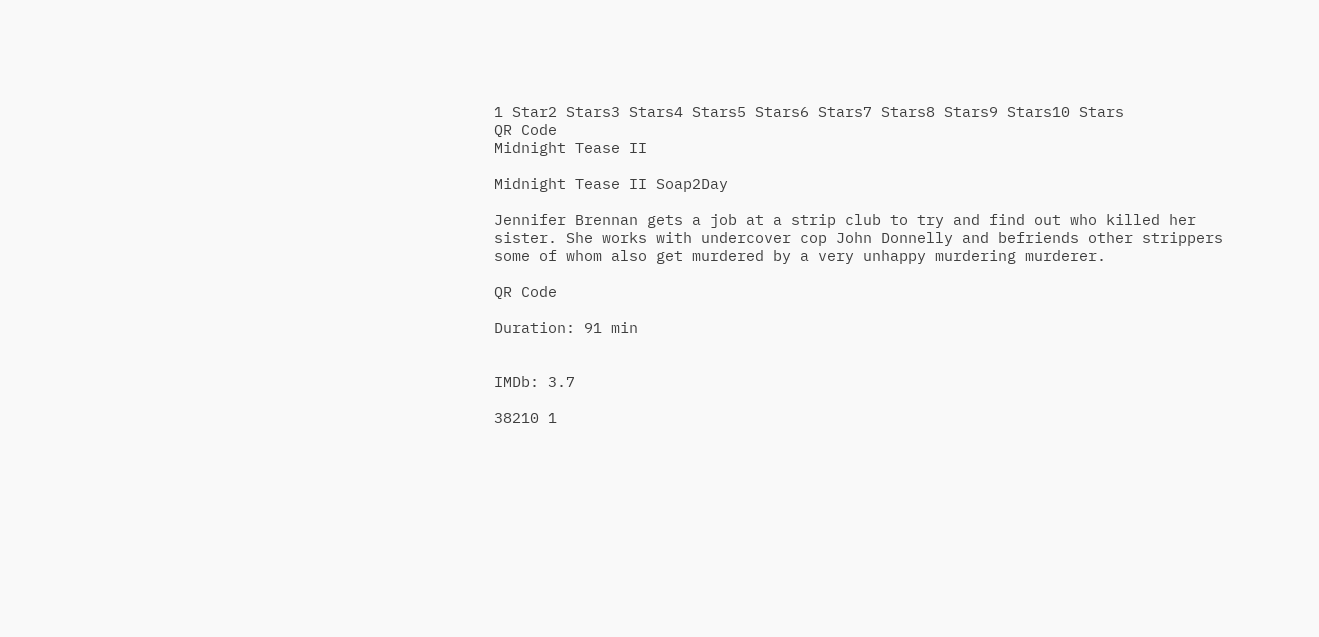1 Star2 Stars3 Stars4 Stars5 Stars6 Stars7 Stars8 Stars9 Stars10 Stars
QR Code
Midnight Tease II

Midnight Tease II Soap2Day

Jennifer Brennan gets a job at a strip club to try and find out who killed her sister. She works with undercover cop John Donnelly and befriends other strippers some of whom also get murdered by a very unhappy murdering murderer.

QR Code

Duration: 91 min


IMDb: 3.7

38210 1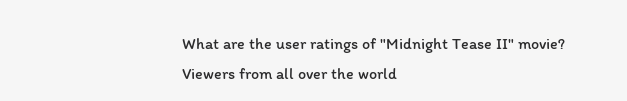What are the user ratings of "Midnight Tease II" movie?
Viewers from all over the world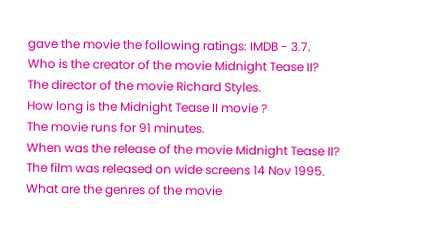gave the movie the following ratings: IMDB - 3.7.
Who is the creator of the movie Midnight Tease II?
The director of the movie Richard Styles.
How long is the Midnight Tease II movie ?
The movie runs for 91 minutes.
When was the release of the movie Midnight Tease II?
The film was released on wide screens 14 Nov 1995.
What are the genres of the movie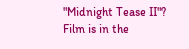"Midnight Tease II"?
Film is in the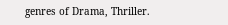genres of Drama, Thriller.